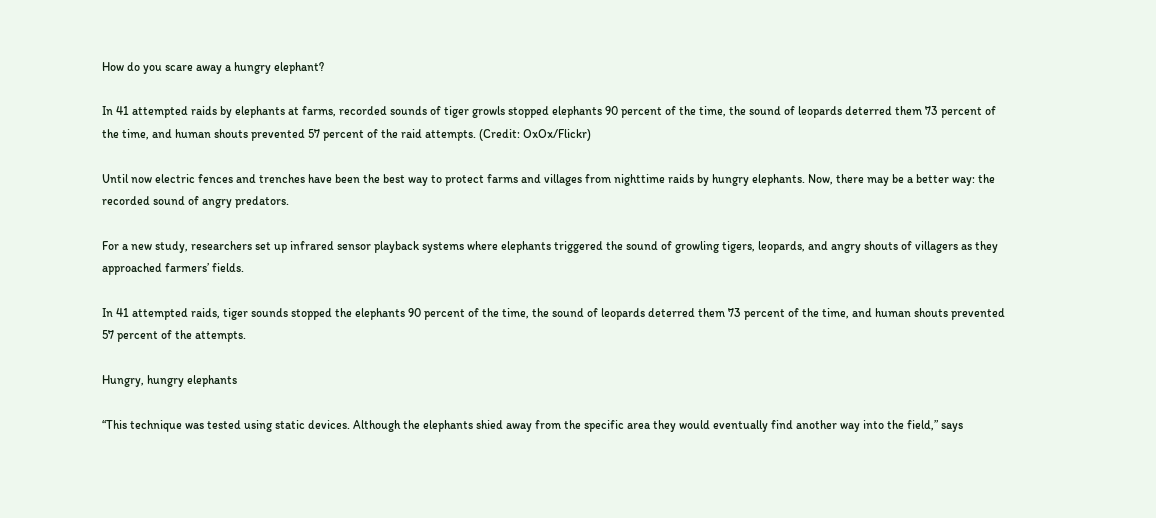How do you scare away a hungry elephant?

In 41 attempted raids by elephants at farms, recorded sounds of tiger growls stopped elephants 90 percent of the time, the sound of leopards deterred them 73 percent of the time, and human shouts prevented 57 percent of the raid attempts. (Credit: OxOx/Flickr)

Until now electric fences and trenches have been the best way to protect farms and villages from nighttime raids by hungry elephants. Now, there may be a better way: the recorded sound of angry predators.

For a new study, researchers set up infrared sensor playback systems where elephants triggered the sound of growling tigers, leopards, and angry shouts of villagers as they approached farmers’ fields.

In 41 attempted raids, tiger sounds stopped the elephants 90 percent of the time, the sound of leopards deterred them 73 percent of the time, and human shouts prevented 57 percent of the attempts.

Hungry, hungry elephants

“This technique was tested using static devices. Although the elephants shied away from the specific area they would eventually find another way into the field,” says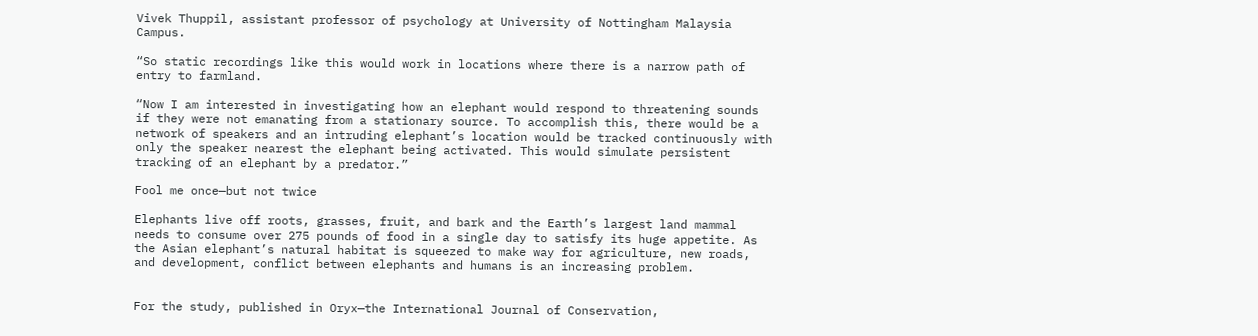Vivek Thuppil, assistant professor of psychology at University of Nottingham Malaysia Campus.

“So static recordings like this would work in locations where there is a narrow path of entry to farmland.

“Now I am interested in investigating how an elephant would respond to threatening sounds if they were not emanating from a stationary source. To accomplish this, there would be a network of speakers and an intruding elephant’s location would be tracked continuously with only the speaker nearest the elephant being activated. This would simulate persistent tracking of an elephant by a predator.”

Fool me once—but not twice

Elephants live off roots, grasses, fruit, and bark and the Earth’s largest land mammal needs to consume over 275 pounds of food in a single day to satisfy its huge appetite. As the Asian elephant’s natural habitat is squeezed to make way for agriculture, new roads, and development, conflict between elephants and humans is an increasing problem.


For the study, published in Oryx—the International Journal of Conservation,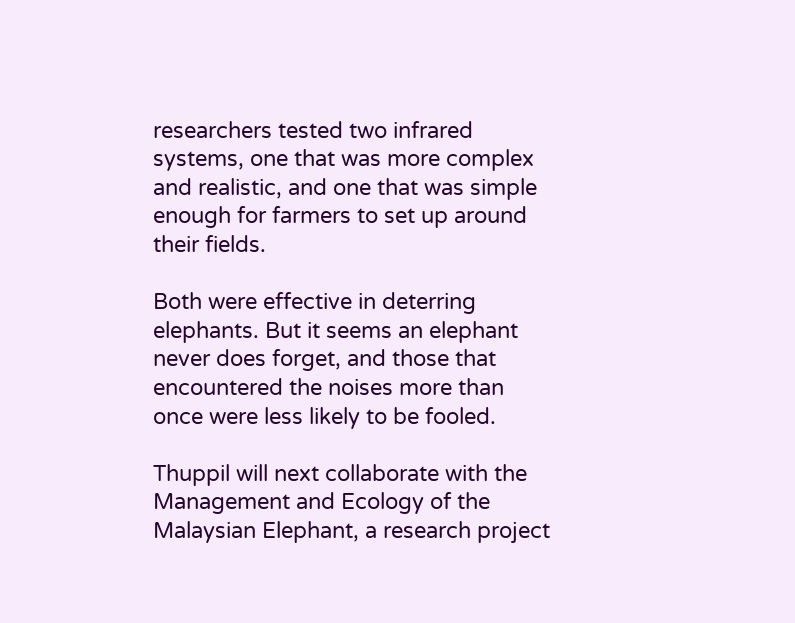researchers tested two infrared systems, one that was more complex and realistic, and one that was simple enough for farmers to set up around their fields.

Both were effective in deterring elephants. But it seems an elephant never does forget, and those that encountered the noises more than once were less likely to be fooled.

Thuppil will next collaborate with the Management and Ecology of the Malaysian Elephant, a research project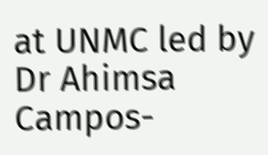at UNMC led by Dr Ahimsa Campos-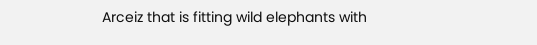Arceiz that is fitting wild elephants with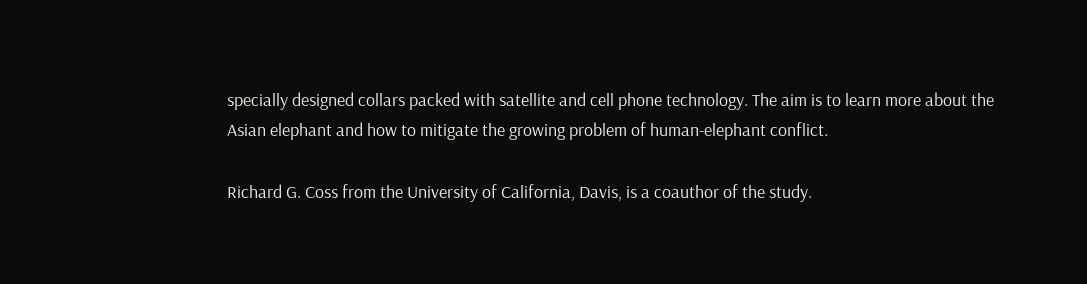specially designed collars packed with satellite and cell phone technology. The aim is to learn more about the Asian elephant and how to mitigate the growing problem of human-elephant conflict.

Richard G. Coss from the University of California, Davis, is a coauthor of the study.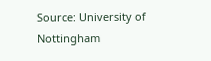Source: University of Nottingham